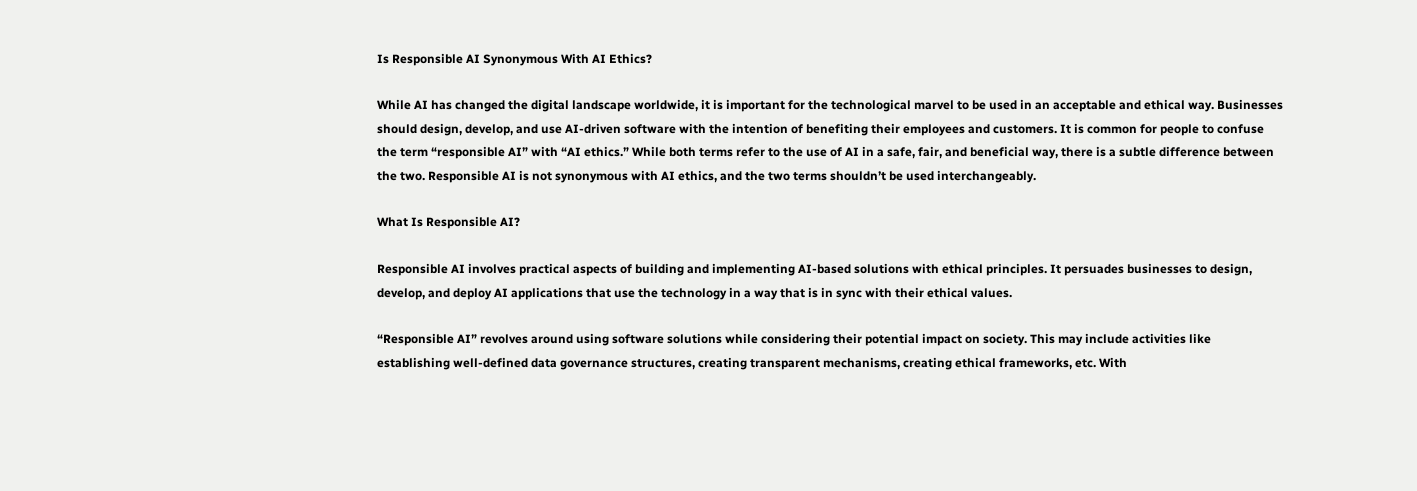Is Responsible AI Synonymous With AI Ethics?

While AI has changed the digital landscape worldwide, it is important for the technological marvel to be used in an acceptable and ethical way. Businesses should design, develop, and use AI-driven software with the intention of benefiting their employees and customers. It is common for people to confuse the term “responsible AI” with “AI ethics.” While both terms refer to the use of AI in a safe, fair, and beneficial way, there is a subtle difference between the two. Responsible AI is not synonymous with AI ethics, and the two terms shouldn’t be used interchangeably.

What Is Responsible AI?

Responsible AI involves practical aspects of building and implementing AI-based solutions with ethical principles. It persuades businesses to design, develop, and deploy AI applications that use the technology in a way that is in sync with their ethical values.

“Responsible AI” revolves around using software solutions while considering their potential impact on society. This may include activities like establishing well-defined data governance structures, creating transparent mechanisms, creating ethical frameworks, etc. With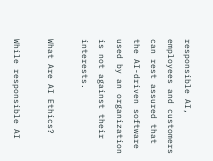responsible AI, employees and customers can rest assured that the AI-driven software used by an organization is not against their interests.

What Are AI Ethics?

While responsible AI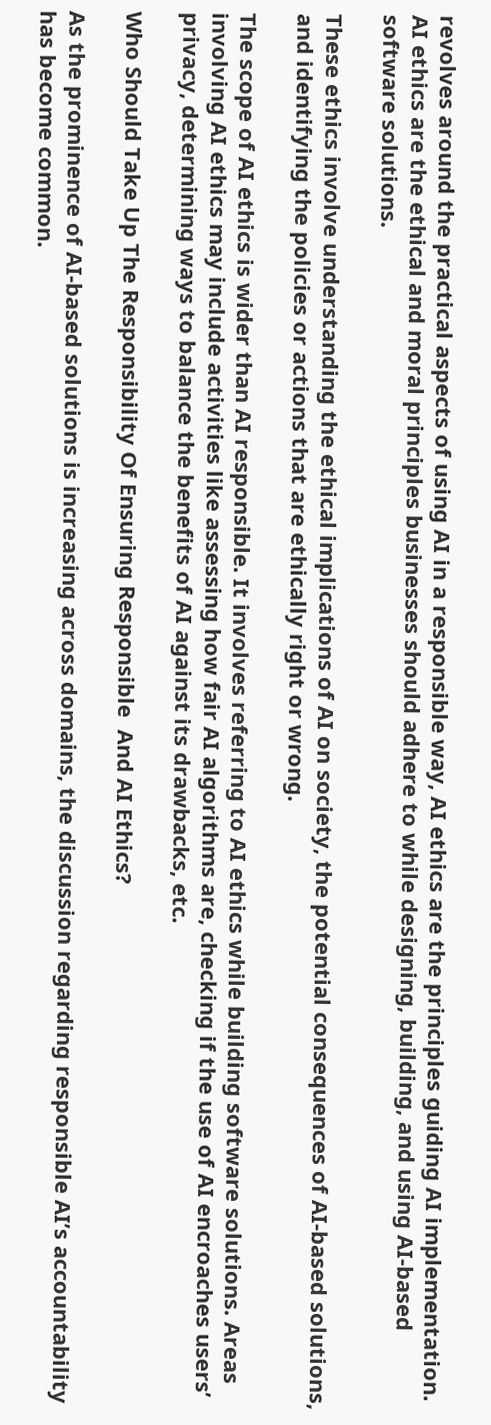revolves around the practical aspects of using AI in a responsible way, AI ethics are the principles guiding AI implementation. AI ethics are the ethical and moral principles businesses should adhere to while designing, building, and using AI-based software solutions.

These ethics involve understanding the ethical implications of AI on society, the potential consequences of AI-based solutions, and identifying the policies or actions that are ethically right or wrong.

The scope of AI ethics is wider than AI responsible. It involves referring to AI ethics while building software solutions. Areas involving AI ethics may include activities like assessing how fair AI algorithms are, checking if the use of AI encroaches users’ privacy, determining ways to balance the benefits of AI against its drawbacks, etc.

Who Should Take Up The Responsibility Of Ensuring Responsible  And AI Ethics?

As the prominence of AI-based solutions is increasing across domains, the discussion regarding responsible AI’s accountability has become common.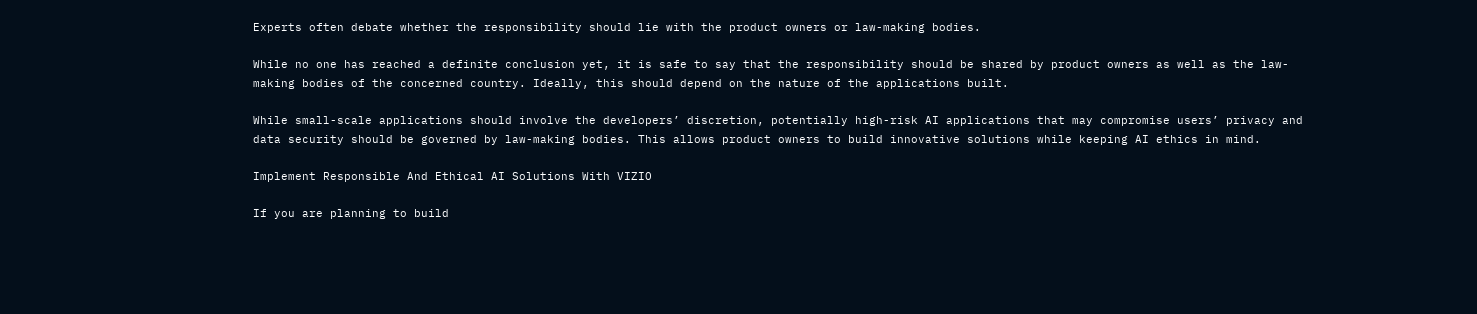Experts often debate whether the responsibility should lie with the product owners or law-making bodies.

While no one has reached a definite conclusion yet, it is safe to say that the responsibility should be shared by product owners as well as the law-making bodies of the concerned country. Ideally, this should depend on the nature of the applications built.

While small-scale applications should involve the developers’ discretion, potentially high-risk AI applications that may compromise users’ privacy and data security should be governed by law-making bodies. This allows product owners to build innovative solutions while keeping AI ethics in mind.

Implement Responsible And Ethical AI Solutions With VIZIO

If you are planning to build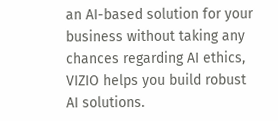an AI-based solution for your business without taking any chances regarding AI ethics, VIZIO helps you build robust AI solutions.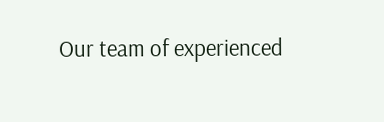Our team of experienced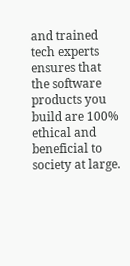and trained tech experts ensures that the software products you build are 100% ethical and beneficial to society at large.